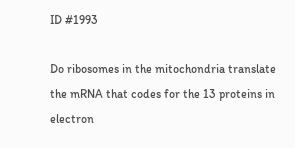ID #1993

Do ribosomes in the mitochondria translate the mRNA that codes for the 13 proteins in electron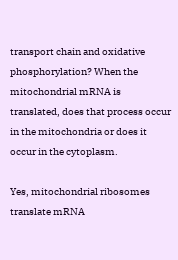transport chain and oxidative phosphorylation? When the mitochondrial mRNA is translated, does that process occur in the mitochondria or does it occur in the cytoplasm.

Yes, mitochondrial ribosomes translate mRNA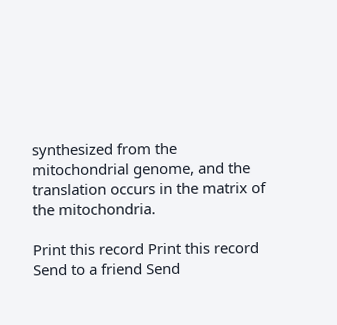synthesized from the mitochondrial genome, and the translation occurs in the matrix of the mitochondria.

Print this record Print this record
Send to a friend Send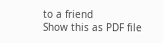to a friend
Show this as PDF file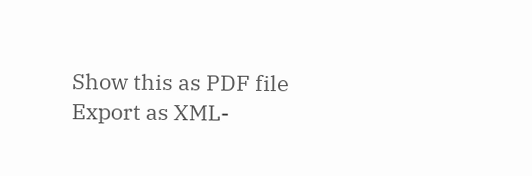Show this as PDF file
Export as XML-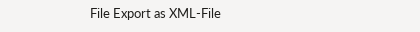File Export as XML-File